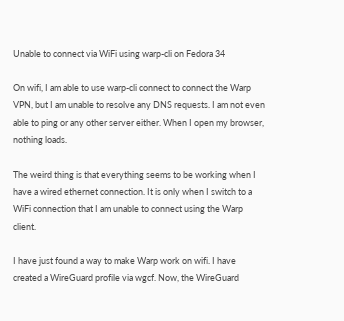Unable to connect via WiFi using warp-cli on Fedora 34

On wifi, I am able to use warp-cli connect to connect the Warp VPN, but I am unable to resolve any DNS requests. I am not even able to ping or any other server either. When I open my browser, nothing loads.

The weird thing is that everything seems to be working when I have a wired ethernet connection. It is only when I switch to a WiFi connection that I am unable to connect using the Warp client.

I have just found a way to make Warp work on wifi. I have created a WireGuard profile via wgcf. Now, the WireGuard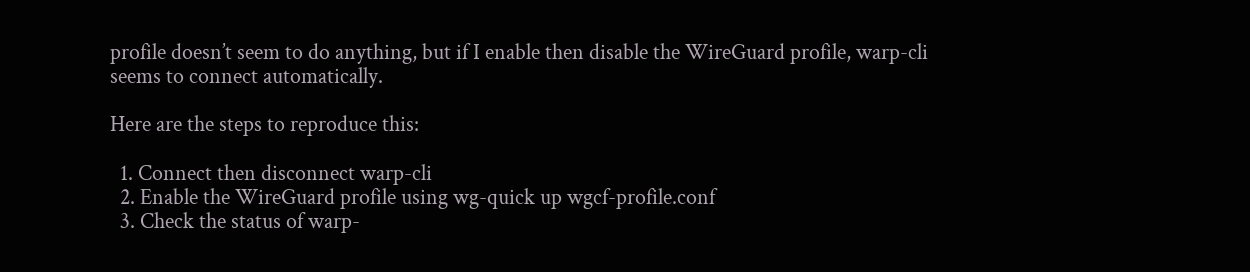profile doesn’t seem to do anything, but if I enable then disable the WireGuard profile, warp-cli seems to connect automatically.

Here are the steps to reproduce this:

  1. Connect then disconnect warp-cli
  2. Enable the WireGuard profile using wg-quick up wgcf-profile.conf
  3. Check the status of warp-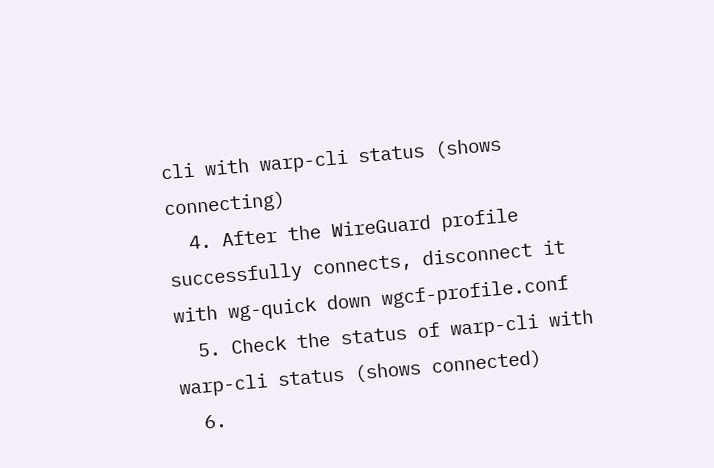cli with warp-cli status (shows connecting)
  4. After the WireGuard profile successfully connects, disconnect it with wg-quick down wgcf-profile.conf
  5. Check the status of warp-cli with warp-cli status (shows connected)
  6.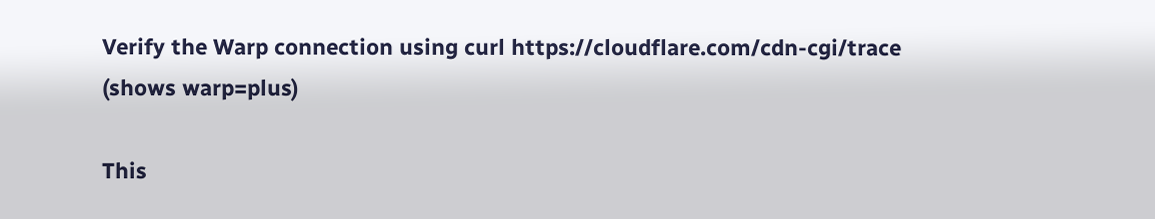Verify the Warp connection using curl https://cloudflare.com/cdn-cgi/trace (shows warp=plus)

This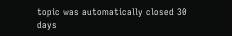topic was automatically closed 30 days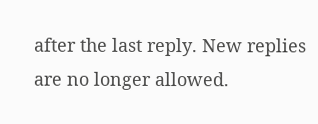after the last reply. New replies are no longer allowed.